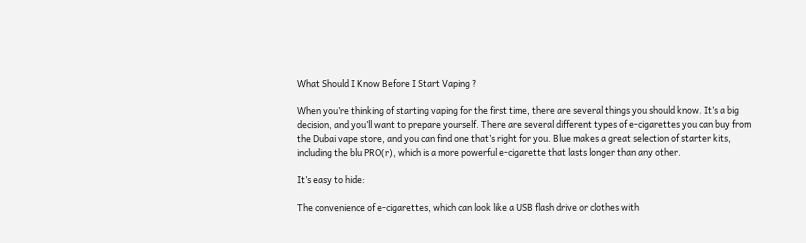What Should I Know Before I Start Vaping ?

When you’re thinking of starting vaping for the first time, there are several things you should know. It’s a big decision, and you’ll want to prepare yourself. There are several different types of e-cigarettes you can buy from the Dubai vape store, and you can find one that’s right for you. Blue makes a great selection of starter kits, including the blu PRO(r), which is a more powerful e-cigarette that lasts longer than any other.

It’s easy to hide:

The convenience of e-cigarettes, which can look like a USB flash drive or clothes with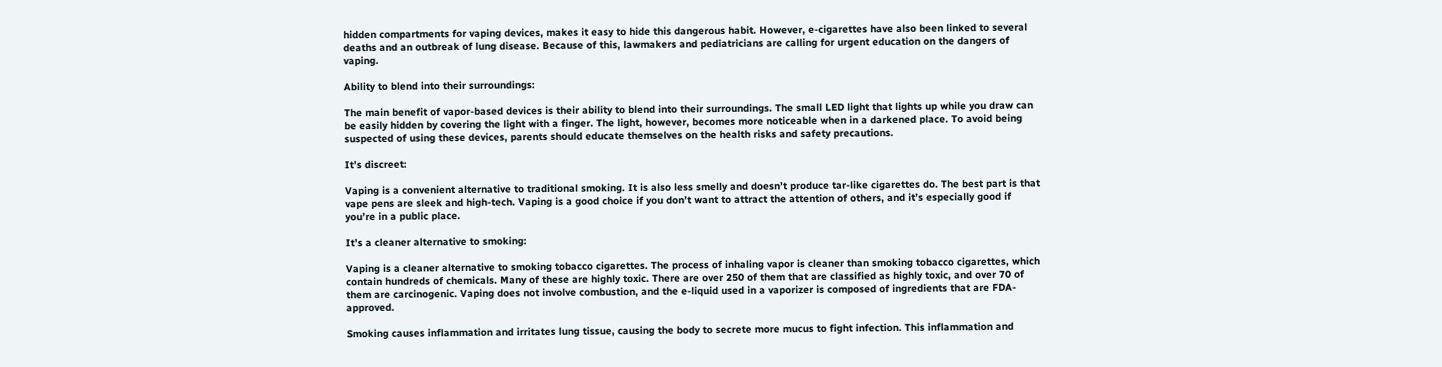hidden compartments for vaping devices, makes it easy to hide this dangerous habit. However, e-cigarettes have also been linked to several deaths and an outbreak of lung disease. Because of this, lawmakers and pediatricians are calling for urgent education on the dangers of vaping.

Ability to blend into their surroundings:

The main benefit of vapor-based devices is their ability to blend into their surroundings. The small LED light that lights up while you draw can be easily hidden by covering the light with a finger. The light, however, becomes more noticeable when in a darkened place. To avoid being suspected of using these devices, parents should educate themselves on the health risks and safety precautions.

It’s discreet:

Vaping is a convenient alternative to traditional smoking. It is also less smelly and doesn’t produce tar-like cigarettes do. The best part is that vape pens are sleek and high-tech. Vaping is a good choice if you don’t want to attract the attention of others, and it’s especially good if you’re in a public place.

It’s a cleaner alternative to smoking:

Vaping is a cleaner alternative to smoking tobacco cigarettes. The process of inhaling vapor is cleaner than smoking tobacco cigarettes, which contain hundreds of chemicals. Many of these are highly toxic. There are over 250 of them that are classified as highly toxic, and over 70 of them are carcinogenic. Vaping does not involve combustion, and the e-liquid used in a vaporizer is composed of ingredients that are FDA-approved.

Smoking causes inflammation and irritates lung tissue, causing the body to secrete more mucus to fight infection. This inflammation and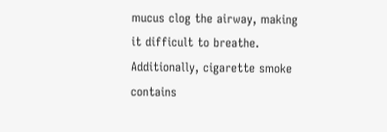mucus clog the airway, making it difficult to breathe. Additionally, cigarette smoke contains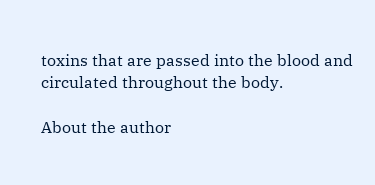toxins that are passed into the blood and circulated throughout the body.

About the author